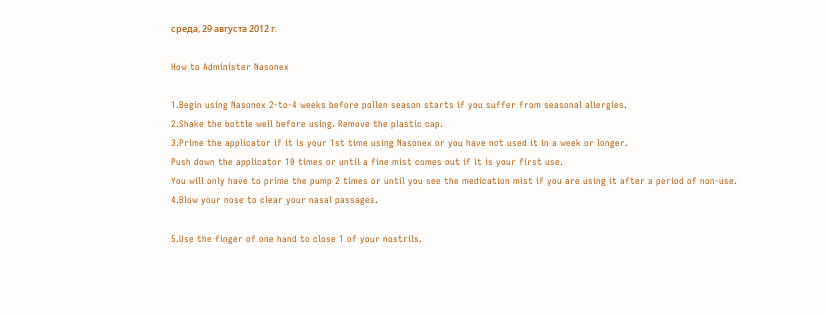среда, 29 августа 2012 г.

How to Administer Nasonex

1.Begin using Nasonex 2-to-4 weeks before pollen season starts if you suffer from seasonal allergies.
2.Shake the bottle well before using. Remove the plastic cap.
3.Prime the applicator if it is your 1st time using Nasonex or you have not used it in a week or longer.
Push down the applicator 10 times or until a fine mist comes out if it is your first use.
You will only have to prime the pump 2 times or until you see the medication mist if you are using it after a period of non-use.
4.Blow your nose to clear your nasal passages.

5.Use the finger of one hand to close 1 of your nostrils.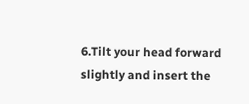6.Tilt your head forward slightly and insert the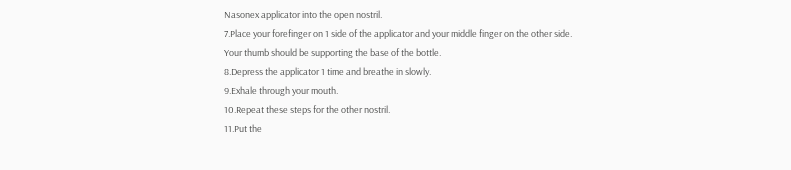Nasonex applicator into the open nostril.
7.Place your forefinger on 1 side of the applicator and your middle finger on the other side.
Your thumb should be supporting the base of the bottle.
8.Depress the applicator 1 time and breathe in slowly.
9.Exhale through your mouth.
10.Repeat these steps for the other nostril.
11.Put the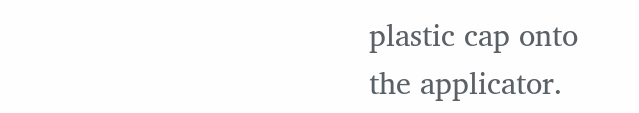plastic cap onto the applicator.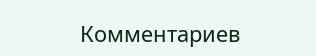Комментариев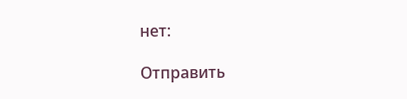нет:

Отправить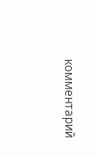комментарий